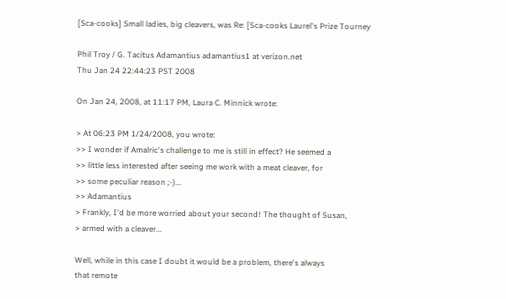[Sca-cooks] Small ladies, big cleavers, was Re: [Sca-cooks Laurel's Prize Tourney

Phil Troy / G. Tacitus Adamantius adamantius1 at verizon.net
Thu Jan 24 22:44:23 PST 2008

On Jan 24, 2008, at 11:17 PM, Laura C. Minnick wrote:

> At 06:23 PM 1/24/2008, you wrote:
>> I wonder if Amalric's challenge to me is still in effect? He seemed a
>> little less interested after seeing me work with a meat cleaver, for
>> some peculiar reason ;-)...
>> Adamantius
> Frankly, I'd be more worried about your second! The thought of Susan,
> armed with a cleaver...

Well, while in this case I doubt it would be a problem, there's always
that remote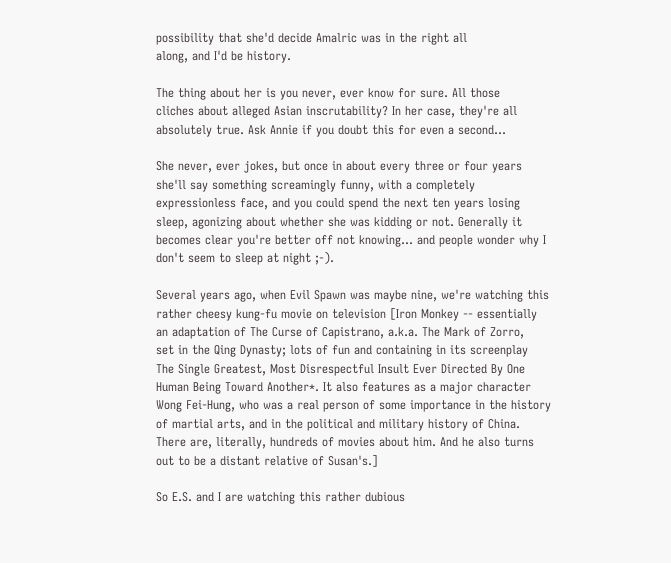possibility that she'd decide Amalric was in the right all
along, and I'd be history.

The thing about her is you never, ever know for sure. All those
cliches about alleged Asian inscrutability? In her case, they're all
absolutely true. Ask Annie if you doubt this for even a second...

She never, ever jokes, but once in about every three or four years
she'll say something screamingly funny, with a completely
expressionless face, and you could spend the next ten years losing
sleep, agonizing about whether she was kidding or not. Generally it
becomes clear you're better off not knowing... and people wonder why I
don't seem to sleep at night ;-).

Several years ago, when Evil Spawn was maybe nine, we're watching this
rather cheesy kung-fu movie on television [Iron Monkey -- essentially
an adaptation of The Curse of Capistrano, a.k.a. The Mark of Zorro,
set in the Qing Dynasty; lots of fun and containing in its screenplay
The Single Greatest, Most Disrespectful Insult Ever Directed By One
Human Being Toward Another*. It also features as a major character
Wong Fei-Hung, who was a real person of some importance in the history
of martial arts, and in the political and military history of China.
There are, literally, hundreds of movies about him. And he also turns
out to be a distant relative of Susan's.]

So E.S. and I are watching this rather dubious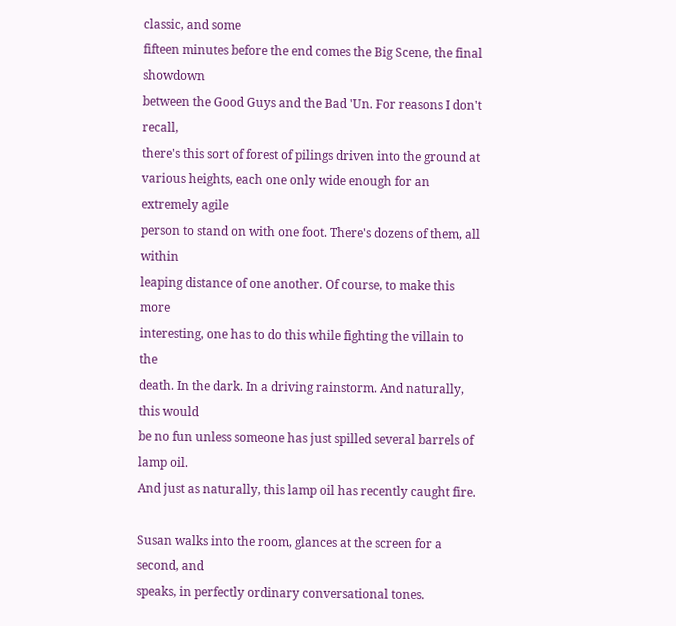classic, and some
fifteen minutes before the end comes the Big Scene, the final showdown
between the Good Guys and the Bad 'Un. For reasons I don't recall,
there's this sort of forest of pilings driven into the ground at
various heights, each one only wide enough for an extremely agile
person to stand on with one foot. There's dozens of them, all within
leaping distance of one another. Of course, to make this more
interesting, one has to do this while fighting the villain to the
death. In the dark. In a driving rainstorm. And naturally, this would
be no fun unless someone has just spilled several barrels of lamp oil.
And just as naturally, this lamp oil has recently caught fire.

Susan walks into the room, glances at the screen for a second, and
speaks, in perfectly ordinary conversational tones.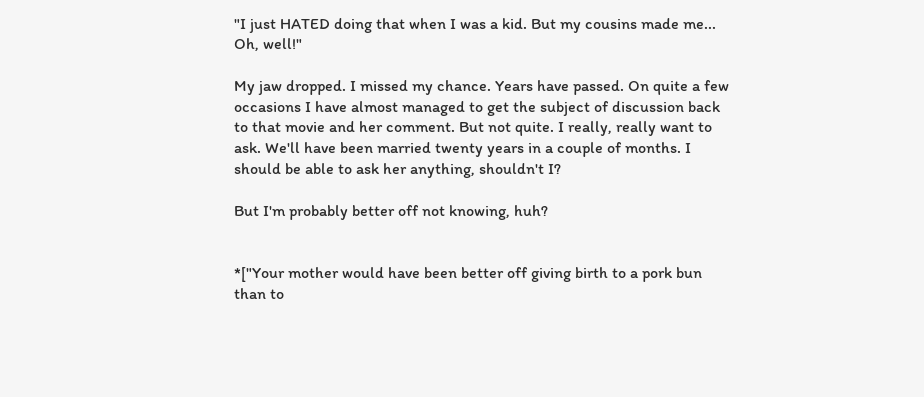"I just HATED doing that when I was a kid. But my cousins made me...
Oh, well!"

My jaw dropped. I missed my chance. Years have passed. On quite a few
occasions I have almost managed to get the subject of discussion back
to that movie and her comment. But not quite. I really, really want to
ask. We'll have been married twenty years in a couple of months. I
should be able to ask her anything, shouldn't I?

But I'm probably better off not knowing, huh?


*["Your mother would have been better off giving birth to a pork bun
than to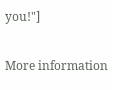you!"]

More information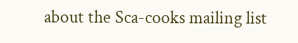about the Sca-cooks mailing list